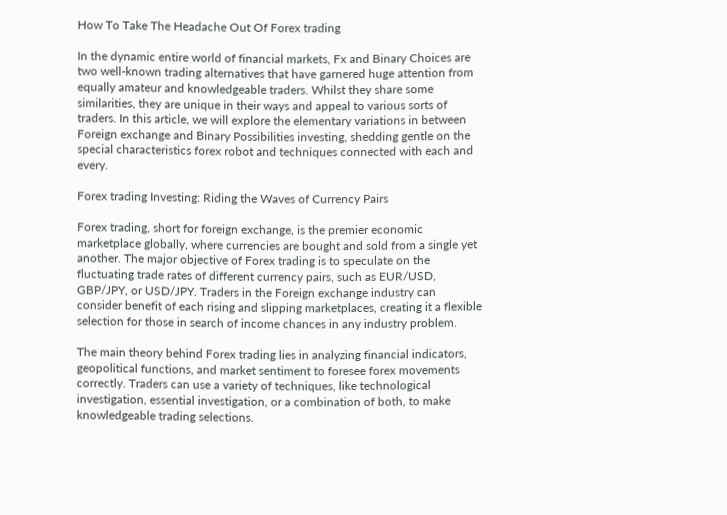How To Take The Headache Out Of Forex trading

In the dynamic entire world of financial markets, Fx and Binary Choices are two well-known trading alternatives that have garnered huge attention from equally amateur and knowledgeable traders. Whilst they share some similarities, they are unique in their ways and appeal to various sorts of traders. In this article, we will explore the elementary variations in between Foreign exchange and Binary Possibilities investing, shedding gentle on the special characteristics forex robot and techniques connected with each and every.

Forex trading Investing: Riding the Waves of Currency Pairs

Forex trading, short for foreign exchange, is the premier economic marketplace globally, where currencies are bought and sold from a single yet another. The major objective of Forex trading is to speculate on the fluctuating trade rates of different currency pairs, such as EUR/USD, GBP/JPY, or USD/JPY. Traders in the Foreign exchange industry can consider benefit of each rising and slipping marketplaces, creating it a flexible selection for those in search of income chances in any industry problem.

The main theory behind Forex trading lies in analyzing financial indicators, geopolitical functions, and market sentiment to foresee forex movements correctly. Traders can use a variety of techniques, like technological investigation, essential investigation, or a combination of both, to make knowledgeable trading selections.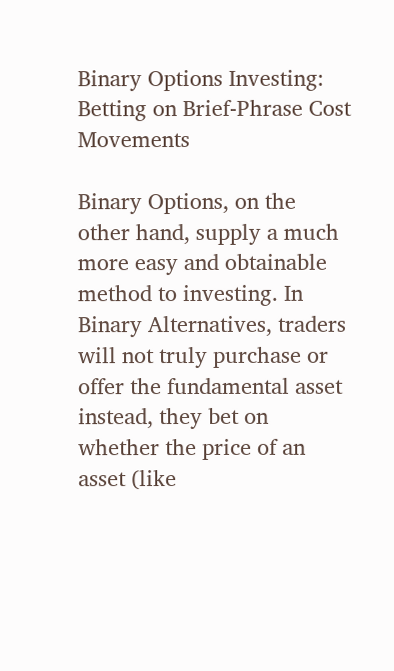Binary Options Investing: Betting on Brief-Phrase Cost Movements

Binary Options, on the other hand, supply a much more easy and obtainable method to investing. In Binary Alternatives, traders will not truly purchase or offer the fundamental asset instead, they bet on whether the price of an asset (like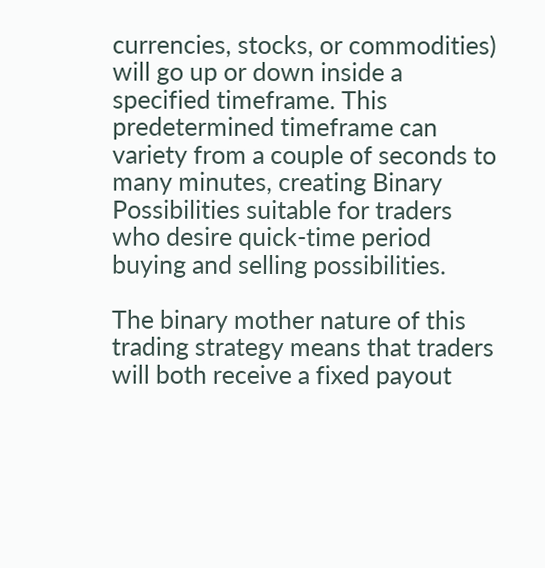currencies, stocks, or commodities) will go up or down inside a specified timeframe. This predetermined timeframe can variety from a couple of seconds to many minutes, creating Binary Possibilities suitable for traders who desire quick-time period buying and selling possibilities.

The binary mother nature of this trading strategy means that traders will both receive a fixed payout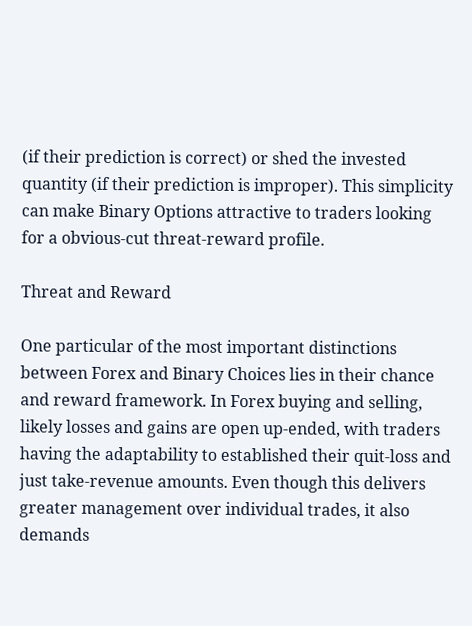(if their prediction is correct) or shed the invested quantity (if their prediction is improper). This simplicity can make Binary Options attractive to traders looking for a obvious-cut threat-reward profile.

Threat and Reward

One particular of the most important distinctions between Forex and Binary Choices lies in their chance and reward framework. In Forex buying and selling, likely losses and gains are open up-ended, with traders having the adaptability to established their quit-loss and just take-revenue amounts. Even though this delivers greater management over individual trades, it also demands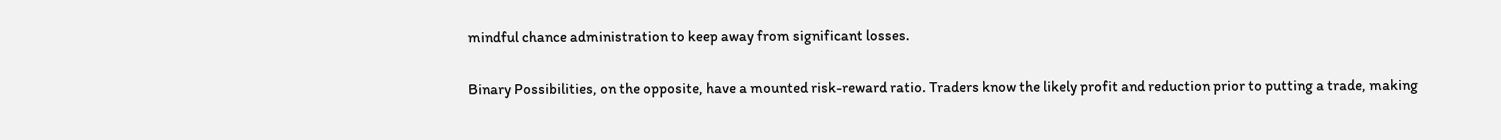mindful chance administration to keep away from significant losses.

Binary Possibilities, on the opposite, have a mounted risk-reward ratio. Traders know the likely profit and reduction prior to putting a trade, making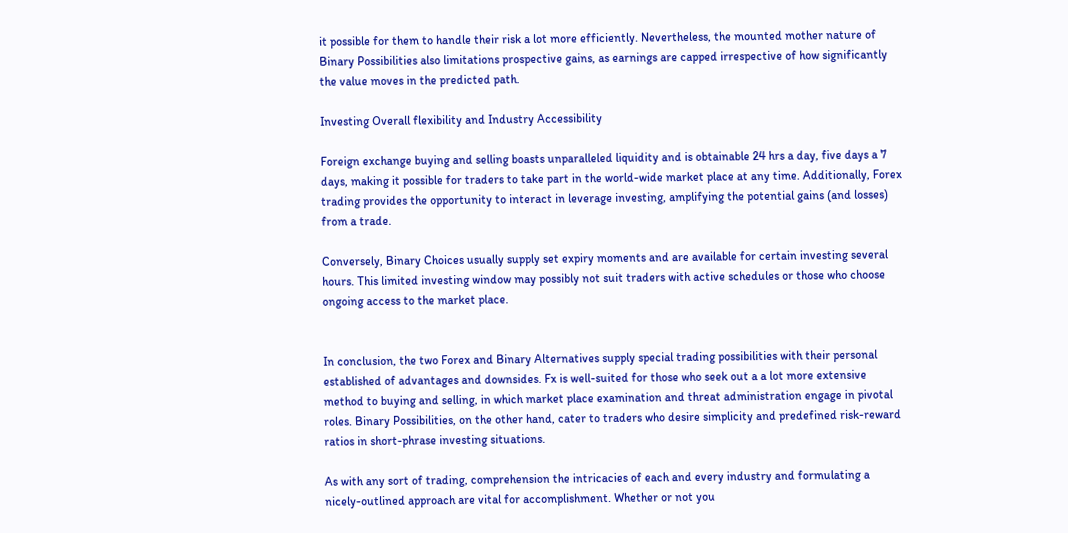it possible for them to handle their risk a lot more efficiently. Nevertheless, the mounted mother nature of Binary Possibilities also limitations prospective gains, as earnings are capped irrespective of how significantly the value moves in the predicted path.

Investing Overall flexibility and Industry Accessibility

Foreign exchange buying and selling boasts unparalleled liquidity and is obtainable 24 hrs a day, five days a 7 days, making it possible for traders to take part in the world-wide market place at any time. Additionally, Forex trading provides the opportunity to interact in leverage investing, amplifying the potential gains (and losses) from a trade.

Conversely, Binary Choices usually supply set expiry moments and are available for certain investing several hours. This limited investing window may possibly not suit traders with active schedules or those who choose ongoing access to the market place.


In conclusion, the two Forex and Binary Alternatives supply special trading possibilities with their personal established of advantages and downsides. Fx is well-suited for those who seek out a a lot more extensive method to buying and selling, in which market place examination and threat administration engage in pivotal roles. Binary Possibilities, on the other hand, cater to traders who desire simplicity and predefined risk-reward ratios in short-phrase investing situations.

As with any sort of trading, comprehension the intricacies of each and every industry and formulating a nicely-outlined approach are vital for accomplishment. Whether or not you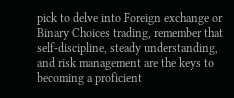pick to delve into Foreign exchange or Binary Choices trading, remember that self-discipline, steady understanding, and risk management are the keys to becoming a proficient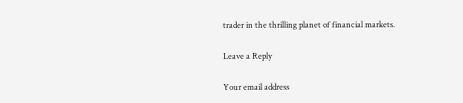trader in the thrilling planet of financial markets.

Leave a Reply

Your email address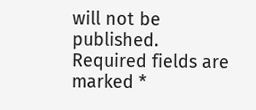will not be published. Required fields are marked *